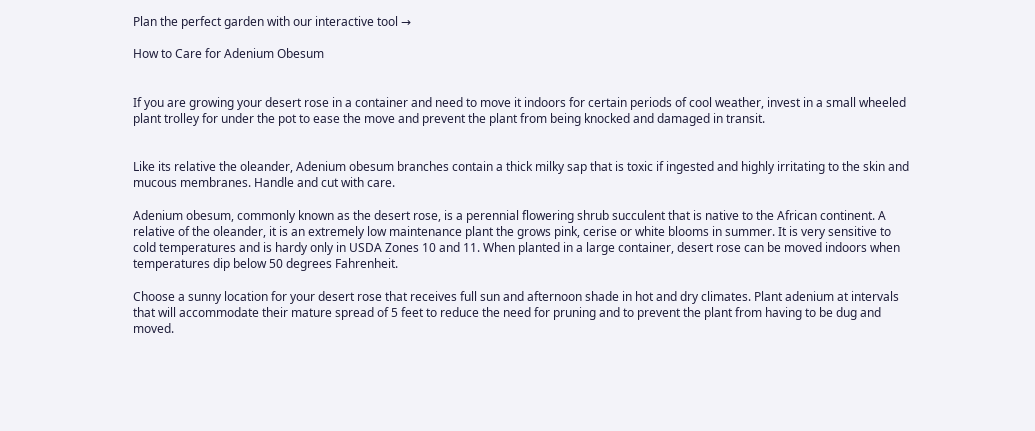Plan the perfect garden with our interactive tool →

How to Care for Adenium Obesum


If you are growing your desert rose in a container and need to move it indoors for certain periods of cool weather, invest in a small wheeled plant trolley for under the pot to ease the move and prevent the plant from being knocked and damaged in transit.


Like its relative the oleander, Adenium obesum branches contain a thick milky sap that is toxic if ingested and highly irritating to the skin and mucous membranes. Handle and cut with care.

Adenium obesum, commonly known as the desert rose, is a perennial flowering shrub succulent that is native to the African continent. A relative of the oleander, it is an extremely low maintenance plant the grows pink, cerise or white blooms in summer. It is very sensitive to cold temperatures and is hardy only in USDA Zones 10 and 11. When planted in a large container, desert rose can be moved indoors when temperatures dip below 50 degrees Fahrenheit.

Choose a sunny location for your desert rose that receives full sun and afternoon shade in hot and dry climates. Plant adenium at intervals that will accommodate their mature spread of 5 feet to reduce the need for pruning and to prevent the plant from having to be dug and moved.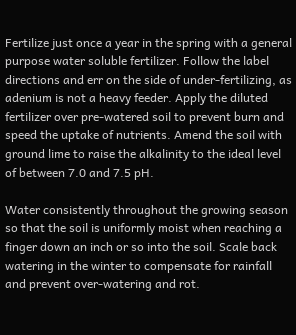Fertilize just once a year in the spring with a general purpose water soluble fertilizer. Follow the label directions and err on the side of under-fertilizing, as adenium is not a heavy feeder. Apply the diluted fertilizer over pre-watered soil to prevent burn and speed the uptake of nutrients. Amend the soil with ground lime to raise the alkalinity to the ideal level of between 7.0 and 7.5 pH.

Water consistently throughout the growing season so that the soil is uniformly moist when reaching a finger down an inch or so into the soil. Scale back watering in the winter to compensate for rainfall and prevent over-watering and rot.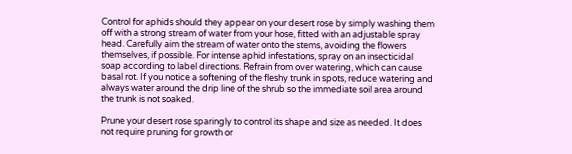Control for aphids should they appear on your desert rose by simply washing them off with a strong stream of water from your hose, fitted with an adjustable spray head. Carefully aim the stream of water onto the stems, avoiding the flowers themselves, if possible. For intense aphid infestations, spray on an insecticidal soap according to label directions. Refrain from over watering, which can cause basal rot. If you notice a softening of the fleshy trunk in spots, reduce watering and always water around the drip line of the shrub so the immediate soil area around the trunk is not soaked.

Prune your desert rose sparingly to control its shape and size as needed. It does not require pruning for growth or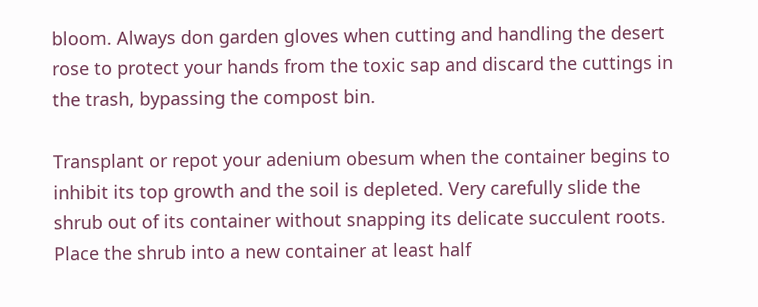bloom. Always don garden gloves when cutting and handling the desert rose to protect your hands from the toxic sap and discard the cuttings in the trash, bypassing the compost bin.

Transplant or repot your adenium obesum when the container begins to inhibit its top growth and the soil is depleted. Very carefully slide the shrub out of its container without snapping its delicate succulent roots. Place the shrub into a new container at least half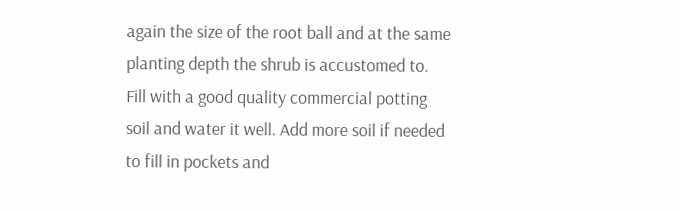again the size of the root ball and at the same planting depth the shrub is accustomed to. Fill with a good quality commercial potting soil and water it well. Add more soil if needed to fill in pockets and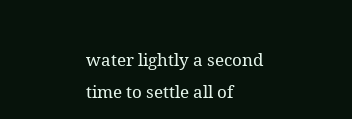water lightly a second time to settle all of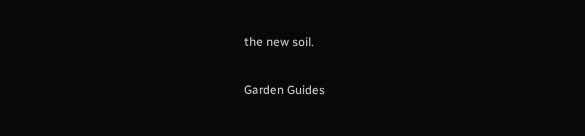the new soil.

Garden Guides